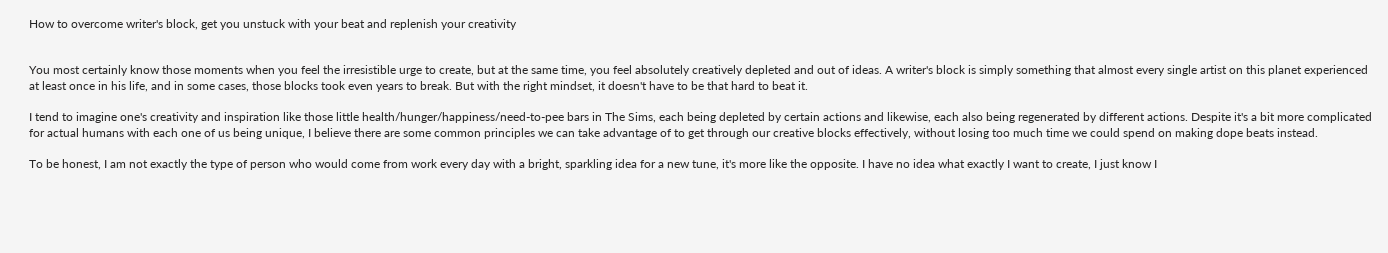How to overcome writer's block, get you unstuck with your beat and replenish your creativity


You most certainly know those moments when you feel the irresistible urge to create, but at the same time, you feel absolutely creatively depleted and out of ideas. A writer's block is simply something that almost every single artist on this planet experienced at least once in his life, and in some cases, those blocks took even years to break. But with the right mindset, it doesn't have to be that hard to beat it.

I tend to imagine one's creativity and inspiration like those little health/hunger/happiness/need-to-pee bars in The Sims, each being depleted by certain actions and likewise, each also being regenerated by different actions. Despite it's a bit more complicated for actual humans with each one of us being unique, I believe there are some common principles we can take advantage of to get through our creative blocks effectively, without losing too much time we could spend on making dope beats instead.

To be honest, I am not exactly the type of person who would come from work every day with a bright, sparkling idea for a new tune, it's more like the opposite. I have no idea what exactly I want to create, I just know I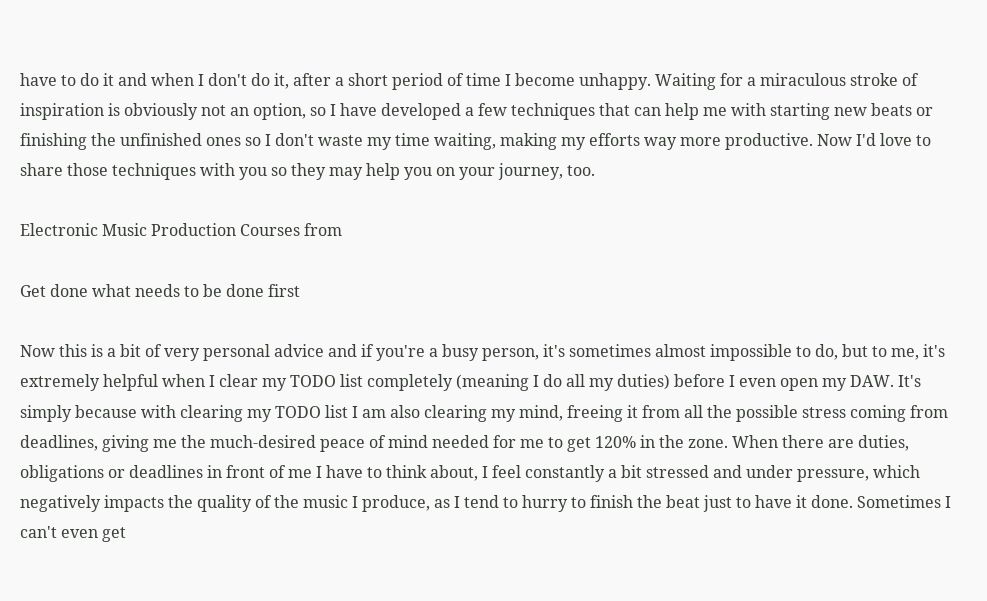have to do it and when I don't do it, after a short period of time I become unhappy. Waiting for a miraculous stroke of inspiration is obviously not an option, so I have developed a few techniques that can help me with starting new beats or finishing the unfinished ones so I don't waste my time waiting, making my efforts way more productive. Now I'd love to share those techniques with you so they may help you on your journey, too.

Electronic Music Production Courses from

Get done what needs to be done first

Now this is a bit of very personal advice and if you're a busy person, it's sometimes almost impossible to do, but to me, it's extremely helpful when I clear my TODO list completely (meaning I do all my duties) before I even open my DAW. It's simply because with clearing my TODO list I am also clearing my mind, freeing it from all the possible stress coming from deadlines, giving me the much-desired peace of mind needed for me to get 120% in the zone. When there are duties, obligations or deadlines in front of me I have to think about, I feel constantly a bit stressed and under pressure, which negatively impacts the quality of the music I produce, as I tend to hurry to finish the beat just to have it done. Sometimes I can't even get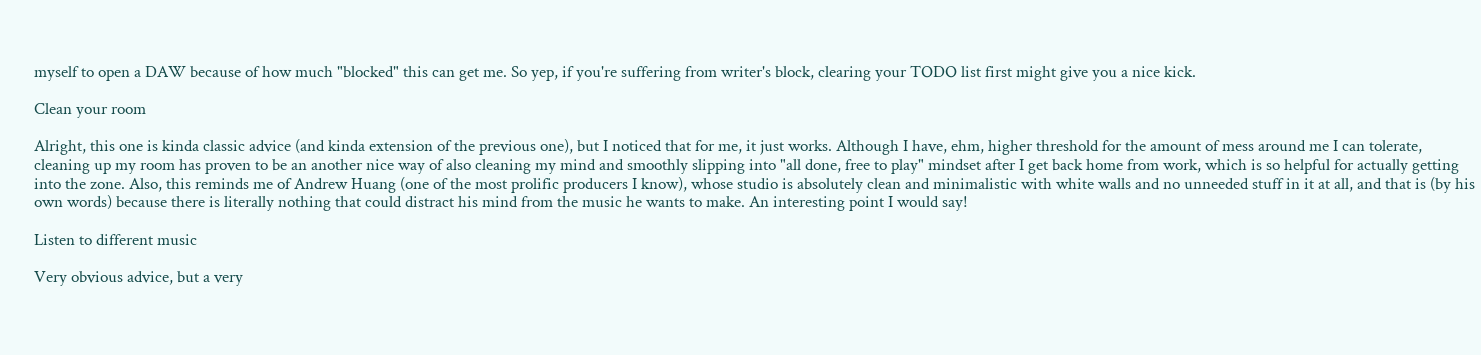myself to open a DAW because of how much "blocked" this can get me. So yep, if you're suffering from writer's block, clearing your TODO list first might give you a nice kick.

Clean your room

Alright, this one is kinda classic advice (and kinda extension of the previous one), but I noticed that for me, it just works. Although I have, ehm, higher threshold for the amount of mess around me I can tolerate, cleaning up my room has proven to be an another nice way of also cleaning my mind and smoothly slipping into "all done, free to play" mindset after I get back home from work, which is so helpful for actually getting into the zone. Also, this reminds me of Andrew Huang (one of the most prolific producers I know), whose studio is absolutely clean and minimalistic with white walls and no unneeded stuff in it at all, and that is (by his own words) because there is literally nothing that could distract his mind from the music he wants to make. An interesting point I would say!

Listen to different music

Very obvious advice, but a very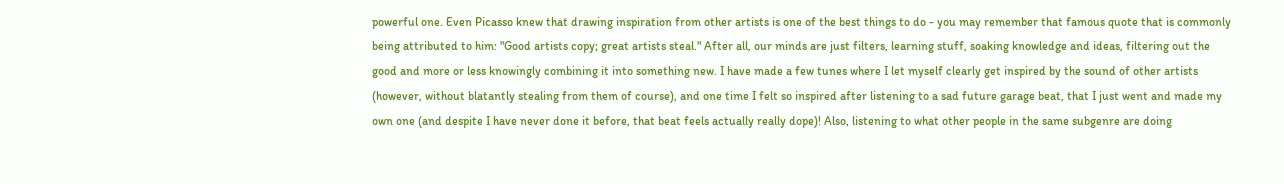powerful one. Even Picasso knew that drawing inspiration from other artists is one of the best things to do - you may remember that famous quote that is commonly being attributed to him: "Good artists copy; great artists steal." After all, our minds are just filters, learning stuff, soaking knowledge and ideas, filtering out the good and more or less knowingly combining it into something new. I have made a few tunes where I let myself clearly get inspired by the sound of other artists (however, without blatantly stealing from them of course), and one time I felt so inspired after listening to a sad future garage beat, that I just went and made my own one (and despite I have never done it before, that beat feels actually really dope)! Also, listening to what other people in the same subgenre are doing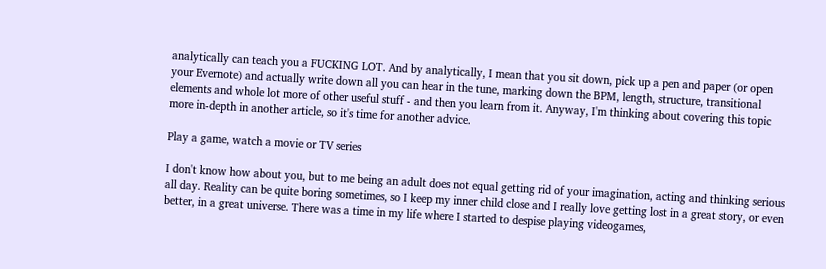analytically can teach you a FUCKING LOT. And by analytically, I mean that you sit down, pick up a pen and paper (or open your Evernote) and actually write down all you can hear in the tune, marking down the BPM, length, structure, transitional elements and whole lot more of other useful stuff - and then you learn from it. Anyway, I'm thinking about covering this topic more in-depth in another article, so it's time for another advice.

Play a game, watch a movie or TV series

I don't know how about you, but to me being an adult does not equal getting rid of your imagination, acting and thinking serious all day. Reality can be quite boring sometimes, so I keep my inner child close and I really love getting lost in a great story, or even better, in a great universe. There was a time in my life where I started to despise playing videogames,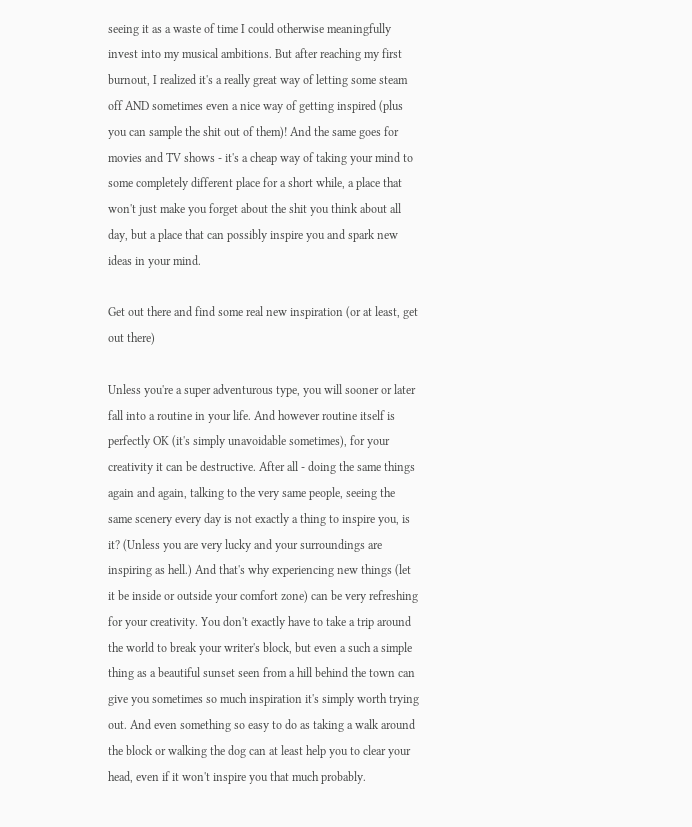seeing it as a waste of time I could otherwise meaningfully invest into my musical ambitions. But after reaching my first burnout, I realized it's a really great way of letting some steam off AND sometimes even a nice way of getting inspired (plus you can sample the shit out of them)! And the same goes for movies and TV shows - it's a cheap way of taking your mind to some completely different place for a short while, a place that won't just make you forget about the shit you think about all day, but a place that can possibly inspire you and spark new ideas in your mind.

Get out there and find some real new inspiration (or at least, get out there)

Unless you're a super adventurous type, you will sooner or later fall into a routine in your life. And however routine itself is perfectly OK (it's simply unavoidable sometimes), for your creativity it can be destructive. After all - doing the same things again and again, talking to the very same people, seeing the same scenery every day is not exactly a thing to inspire you, is it? (Unless you are very lucky and your surroundings are inspiring as hell.) And that's why experiencing new things (let it be inside or outside your comfort zone) can be very refreshing for your creativity. You don't exactly have to take a trip around the world to break your writer's block, but even a such a simple thing as a beautiful sunset seen from a hill behind the town can give you sometimes so much inspiration it's simply worth trying out. And even something so easy to do as taking a walk around the block or walking the dog can at least help you to clear your head, even if it won't inspire you that much probably.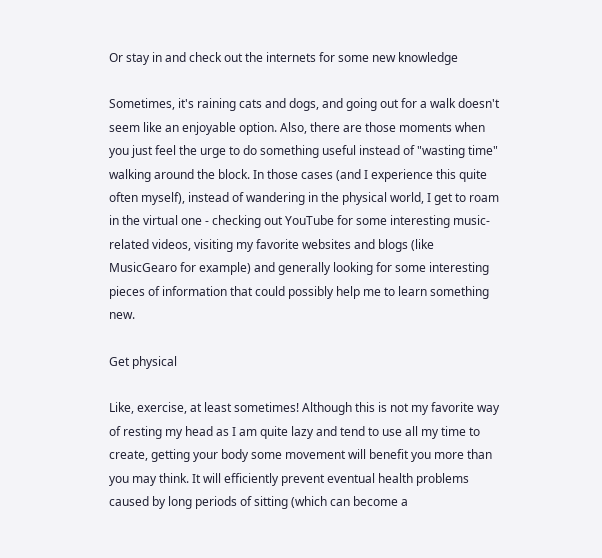Or stay in and check out the internets for some new knowledge

Sometimes, it's raining cats and dogs, and going out for a walk doesn't seem like an enjoyable option. Also, there are those moments when you just feel the urge to do something useful instead of "wasting time" walking around the block. In those cases (and I experience this quite often myself), instead of wandering in the physical world, I get to roam in the virtual one - checking out YouTube for some interesting music-related videos, visiting my favorite websites and blogs (like MusicGearo for example) and generally looking for some interesting pieces of information that could possibly help me to learn something new.

Get physical

Like, exercise, at least sometimes! Although this is not my favorite way of resting my head as I am quite lazy and tend to use all my time to create, getting your body some movement will benefit you more than you may think. It will efficiently prevent eventual health problems caused by long periods of sitting (which can become a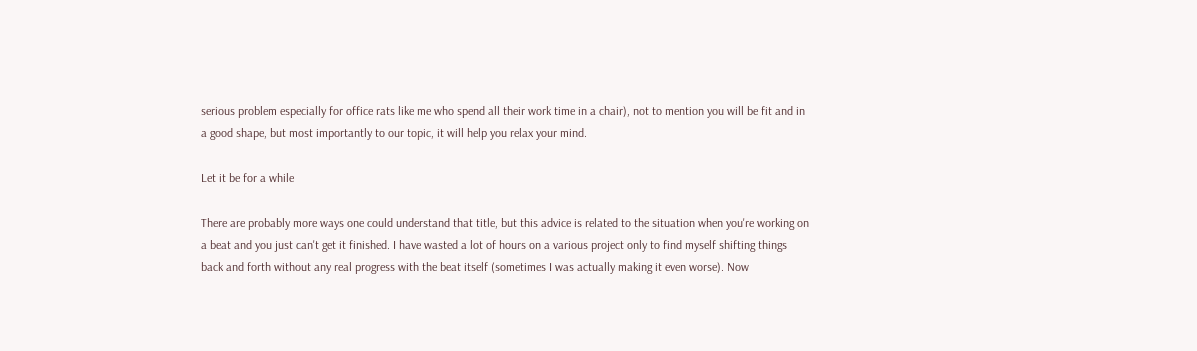serious problem especially for office rats like me who spend all their work time in a chair), not to mention you will be fit and in a good shape, but most importantly to our topic, it will help you relax your mind.

Let it be for a while

There are probably more ways one could understand that title, but this advice is related to the situation when you're working on a beat and you just can't get it finished. I have wasted a lot of hours on a various project only to find myself shifting things back and forth without any real progress with the beat itself (sometimes I was actually making it even worse). Now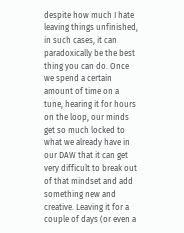despite how much I hate leaving things unfinished, in such cases, it can paradoxically be the best thing you can do. Once we spend a certain amount of time on a tune, hearing it for hours on the loop, our minds get so much locked to what we already have in our DAW that it can get very difficult to break out of that mindset and add something new and creative. Leaving it for a couple of days (or even a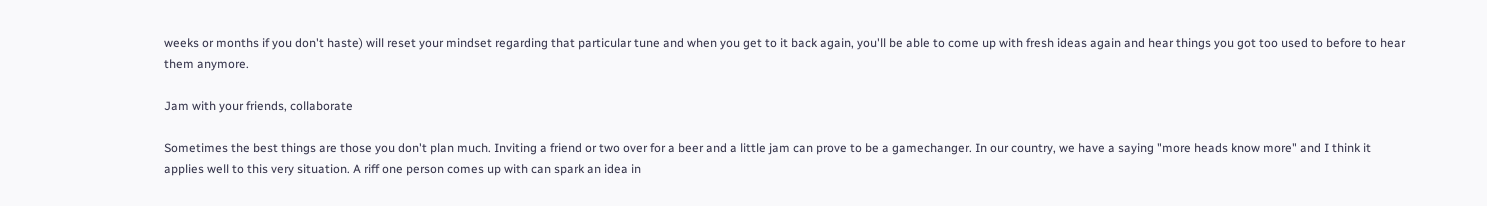weeks or months if you don't haste) will reset your mindset regarding that particular tune and when you get to it back again, you'll be able to come up with fresh ideas again and hear things you got too used to before to hear them anymore.

Jam with your friends, collaborate

Sometimes the best things are those you don't plan much. Inviting a friend or two over for a beer and a little jam can prove to be a gamechanger. In our country, we have a saying "more heads know more" and I think it applies well to this very situation. A riff one person comes up with can spark an idea in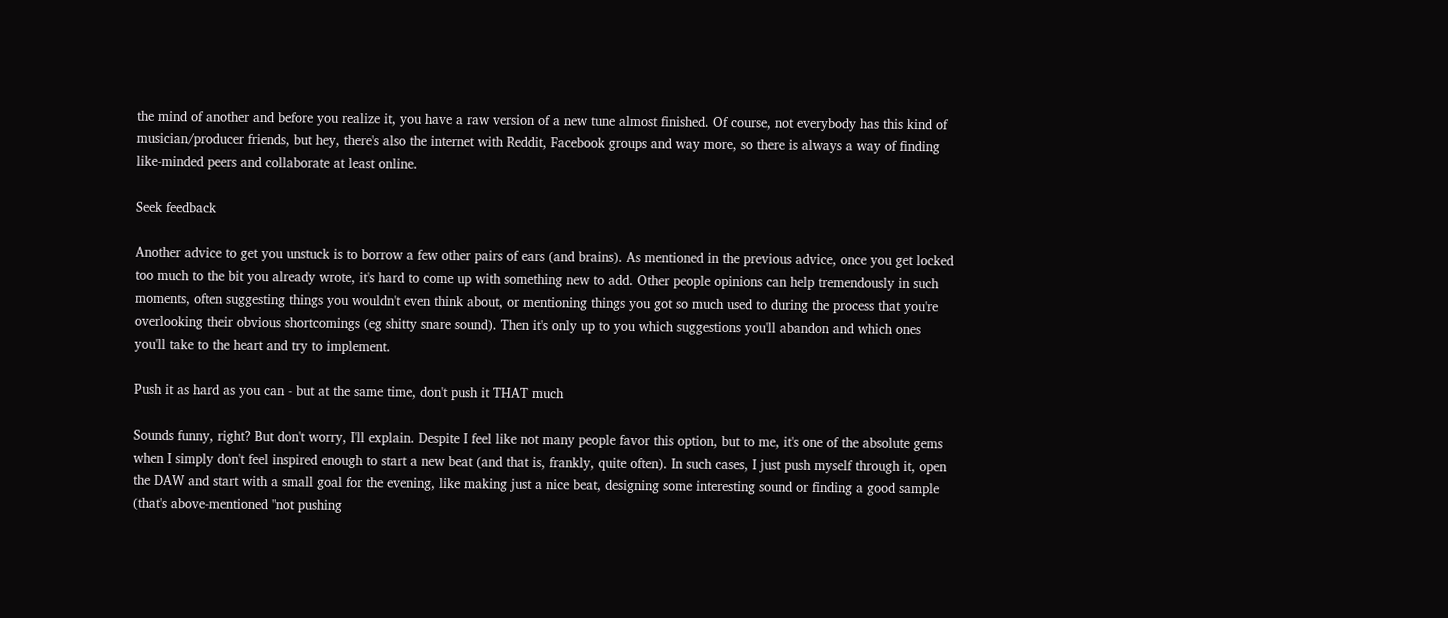the mind of another and before you realize it, you have a raw version of a new tune almost finished. Of course, not everybody has this kind of musician/producer friends, but hey, there's also the internet with Reddit, Facebook groups and way more, so there is always a way of finding like-minded peers and collaborate at least online.

Seek feedback

Another advice to get you unstuck is to borrow a few other pairs of ears (and brains). As mentioned in the previous advice, once you get locked too much to the bit you already wrote, it's hard to come up with something new to add. Other people opinions can help tremendously in such moments, often suggesting things you wouldn't even think about, or mentioning things you got so much used to during the process that you're overlooking their obvious shortcomings (eg shitty snare sound). Then it's only up to you which suggestions you'll abandon and which ones you'll take to the heart and try to implement.

Push it as hard as you can - but at the same time, don't push it THAT much

Sounds funny, right? But don't worry, I'll explain. Despite I feel like not many people favor this option, but to me, it's one of the absolute gems when I simply don't feel inspired enough to start a new beat (and that is, frankly, quite often). In such cases, I just push myself through it, open the DAW and start with a small goal for the evening, like making just a nice beat, designing some interesting sound or finding a good sample (that's above-mentioned "not pushing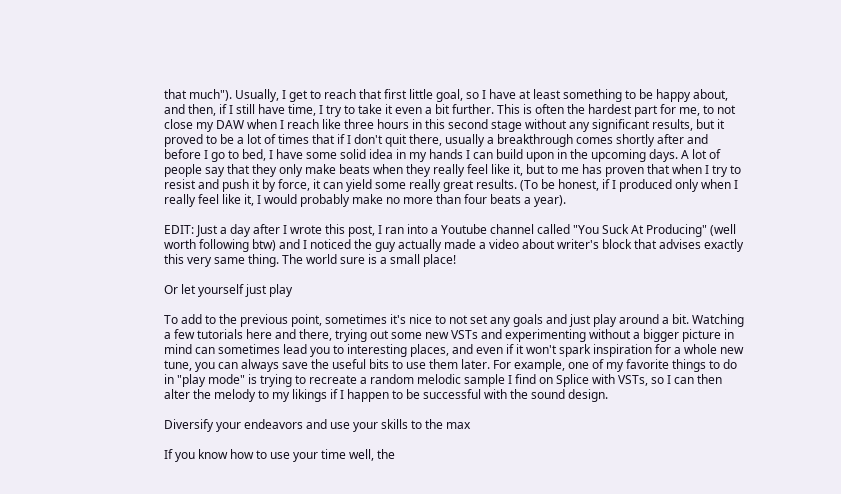that much"). Usually, I get to reach that first little goal, so I have at least something to be happy about, and then, if I still have time, I try to take it even a bit further. This is often the hardest part for me, to not close my DAW when I reach like three hours in this second stage without any significant results, but it proved to be a lot of times that if I don't quit there, usually a breakthrough comes shortly after and before I go to bed, I have some solid idea in my hands I can build upon in the upcoming days. A lot of people say that they only make beats when they really feel like it, but to me has proven that when I try to resist and push it by force, it can yield some really great results. (To be honest, if I produced only when I really feel like it, I would probably make no more than four beats a year).

EDIT: Just a day after I wrote this post, I ran into a Youtube channel called "You Suck At Producing" (well worth following btw) and I noticed the guy actually made a video about writer's block that advises exactly this very same thing. The world sure is a small place!

Or let yourself just play

To add to the previous point, sometimes it's nice to not set any goals and just play around a bit. Watching a few tutorials here and there, trying out some new VSTs and experimenting without a bigger picture in mind can sometimes lead you to interesting places, and even if it won't spark inspiration for a whole new tune, you can always save the useful bits to use them later. For example, one of my favorite things to do in "play mode" is trying to recreate a random melodic sample I find on Splice with VSTs, so I can then alter the melody to my likings if I happen to be successful with the sound design.

Diversify your endeavors and use your skills to the max

If you know how to use your time well, the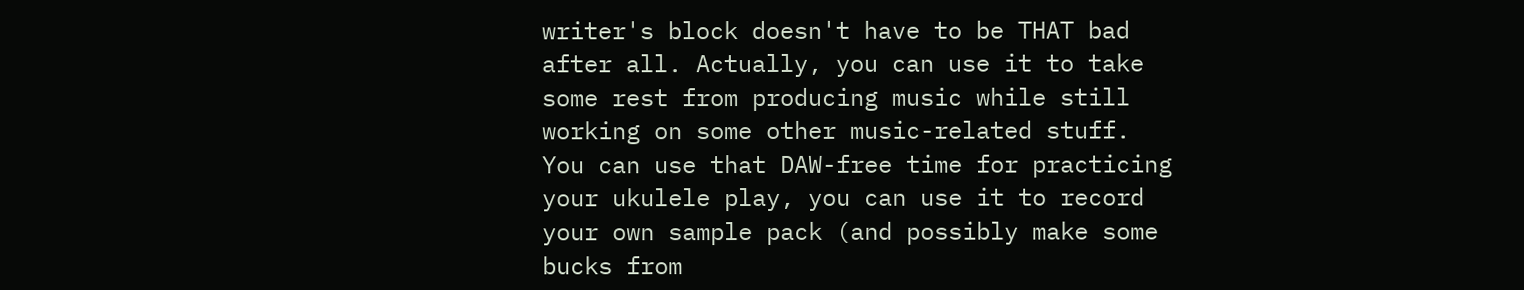writer's block doesn't have to be THAT bad after all. Actually, you can use it to take some rest from producing music while still working on some other music-related stuff. You can use that DAW-free time for practicing your ukulele play, you can use it to record your own sample pack (and possibly make some bucks from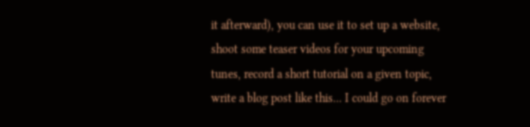it afterward), you can use it to set up a website, shoot some teaser videos for your upcoming tunes, record a short tutorial on a given topic, write a blog post like this... I could go on forever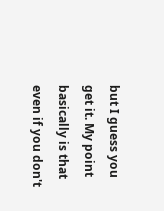but I guess you get it. My point basically is that even if you don't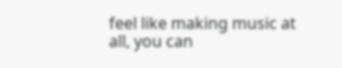feel like making music at all, you can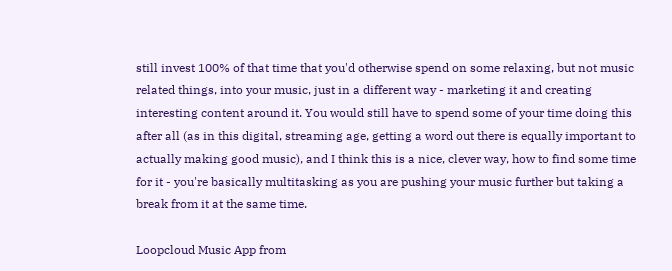still invest 100% of that time that you'd otherwise spend on some relaxing, but not music related things, into your music, just in a different way - marketing it and creating interesting content around it. You would still have to spend some of your time doing this after all (as in this digital, streaming age, getting a word out there is equally important to actually making good music), and I think this is a nice, clever way, how to find some time for it - you're basically multitasking as you are pushing your music further but taking a break from it at the same time.

Loopcloud Music App from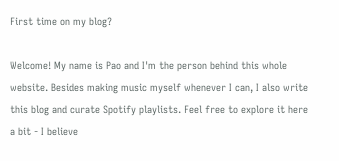First time on my blog?

Welcome! My name is Pao and I'm the person behind this whole website. Besides making music myself whenever I can, I also write this blog and curate Spotify playlists. Feel free to explore it here a bit - I believe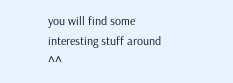you will find some interesting stuff around ^^